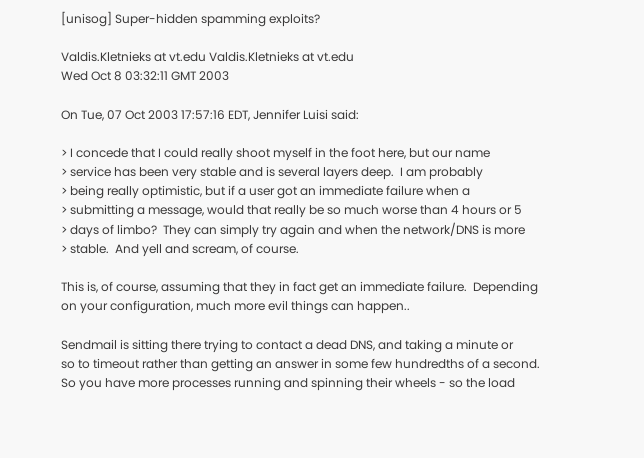[unisog] Super-hidden spamming exploits?

Valdis.Kletnieks at vt.edu Valdis.Kletnieks at vt.edu
Wed Oct 8 03:32:11 GMT 2003

On Tue, 07 Oct 2003 17:57:16 EDT, Jennifer Luisi said:

> I concede that I could really shoot myself in the foot here, but our name
> service has been very stable and is several layers deep.  I am probably
> being really optimistic, but if a user got an immediate failure when a
> submitting a message, would that really be so much worse than 4 hours or 5
> days of limbo?  They can simply try again and when the network/DNS is more
> stable.  And yell and scream, of course.

This is, of course, assuming that they in fact get an immediate failure.  Depending
on your configuration, much more evil things can happen..

Sendmail is sitting there trying to contact a dead DNS, and taking a minute or
so to timeout rather than getting an answer in some few hundredths of a second.
So you have more processes running and spinning their wheels - so the load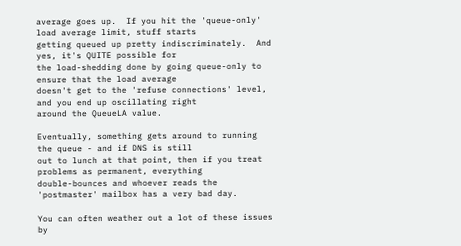average goes up.  If you hit the 'queue-only' load average limit, stuff starts
getting queued up pretty indiscriminately.  And yes, it's QUITE possible for
the load-shedding done by going queue-only to ensure that the load average
doesn't get to the 'refuse connections' level, and you end up oscillating right
around the QueueLA value.

Eventually, something gets around to running the queue - and if DNS is still
out to lunch at that point, then if you treat problems as permanent, everything
double-bounces and whoever reads the 'postmaster' mailbox has a very bad day.

You can often weather out a lot of these issues by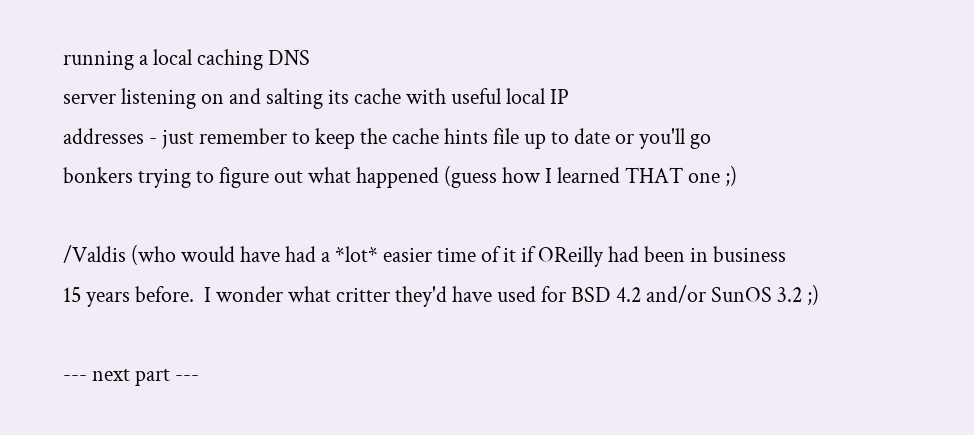running a local caching DNS
server listening on and salting its cache with useful local IP
addresses - just remember to keep the cache hints file up to date or you'll go
bonkers trying to figure out what happened (guess how I learned THAT one ;)

/Valdis (who would have had a *lot* easier time of it if OReilly had been in business
15 years before.  I wonder what critter they'd have used for BSD 4.2 and/or SunOS 3.2 ;)

--- next part ---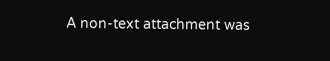A non-text attachment was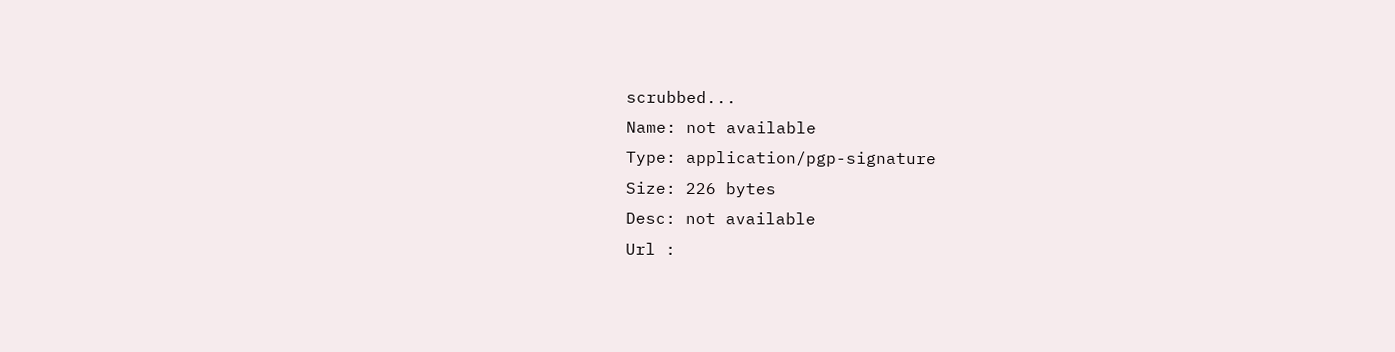scrubbed...
Name: not available
Type: application/pgp-signature
Size: 226 bytes
Desc: not available
Url :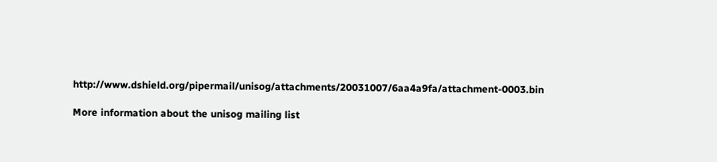http://www.dshield.org/pipermail/unisog/attachments/20031007/6aa4a9fa/attachment-0003.bin

More information about the unisog mailing list